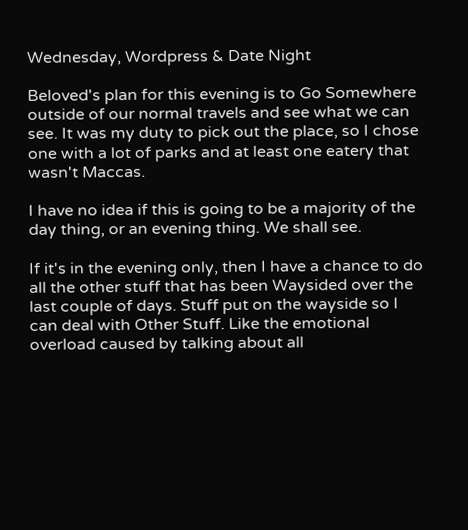Wednesday, Wordpress & Date Night

Beloved's plan for this evening is to Go Somewhere outside of our normal travels and see what we can see. It was my duty to pick out the place, so I chose one with a lot of parks and at least one eatery that wasn't Maccas.

I have no idea if this is going to be a majority of the day thing, or an evening thing. We shall see.

If it's in the evening only, then I have a chance to do all the other stuff that has been Waysided over the last couple of days. Stuff put on the wayside so I can deal with Other Stuff. Like the emotional overload caused by talking about all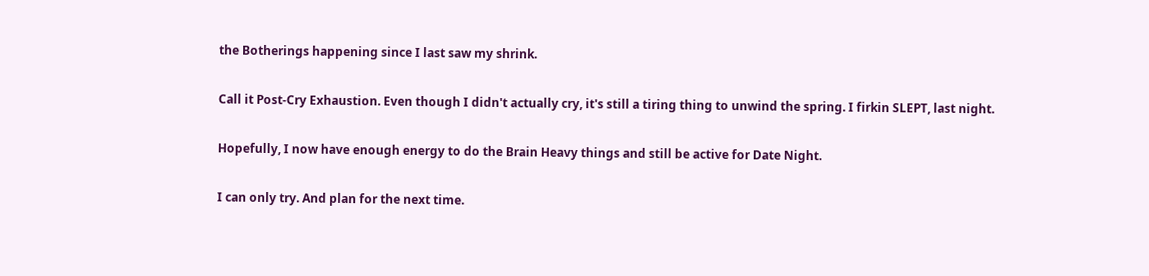the Botherings happening since I last saw my shrink.

Call it Post-Cry Exhaustion. Even though I didn't actually cry, it's still a tiring thing to unwind the spring. I firkin SLEPT, last night.

Hopefully, I now have enough energy to do the Brain Heavy things and still be active for Date Night.

I can only try. And plan for the next time.